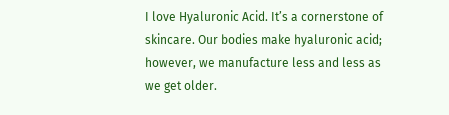I love Hyaluronic Acid. It’s a cornerstone of skincare. Our bodies make hyaluronic acid; however, we manufacture less and less as we get older.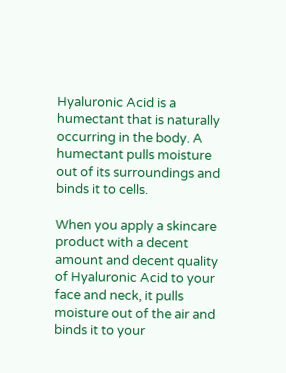Hyaluronic Acid is a humectant that is naturally occurring in the body. A humectant pulls moisture out of its surroundings and binds it to cells.

When you apply a skincare product with a decent amount and decent quality of Hyaluronic Acid to your face and neck, it pulls moisture out of the air and binds it to your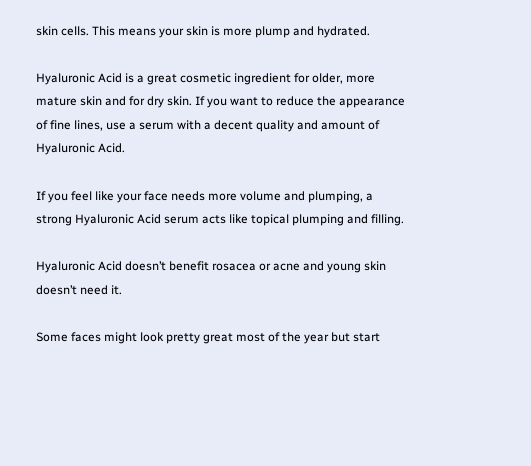skin cells. This means your skin is more plump and hydrated.

Hyaluronic Acid is a great cosmetic ingredient for older, more mature skin and for dry skin. If you want to reduce the appearance of fine lines, use a serum with a decent quality and amount of Hyaluronic Acid.

If you feel like your face needs more volume and plumping, a strong Hyaluronic Acid serum acts like topical plumping and filling.

Hyaluronic Acid doesn’t benefit rosacea or acne and young skin doesn’t need it.

Some faces might look pretty great most of the year but start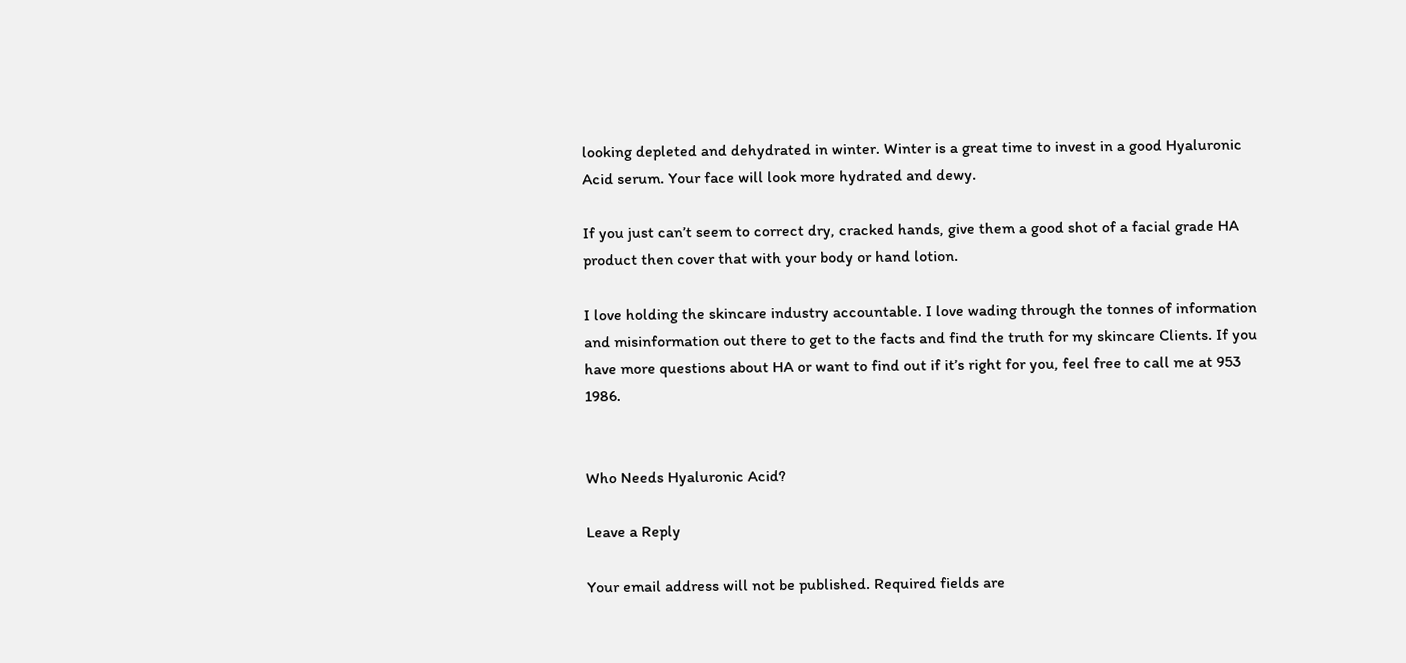looking depleted and dehydrated in winter. Winter is a great time to invest in a good Hyaluronic Acid serum. Your face will look more hydrated and dewy.

If you just can’t seem to correct dry, cracked hands, give them a good shot of a facial grade HA product then cover that with your body or hand lotion.

I love holding the skincare industry accountable. I love wading through the tonnes of information and misinformation out there to get to the facts and find the truth for my skincare Clients. If you have more questions about HA or want to find out if it’s right for you, feel free to call me at 953 1986.


Who Needs Hyaluronic Acid?

Leave a Reply

Your email address will not be published. Required fields are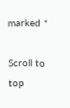marked *

Scroll to top